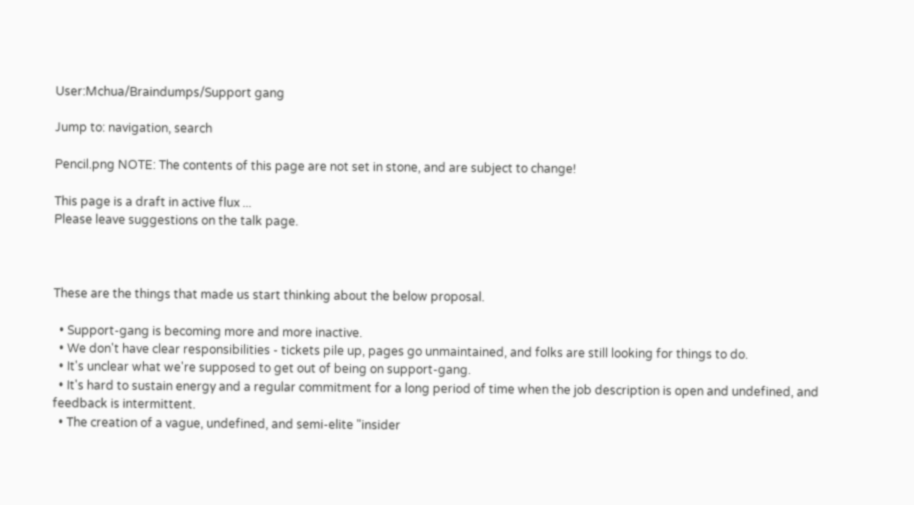User:Mchua/Braindumps/Support gang

Jump to: navigation, search

Pencil.png NOTE: The contents of this page are not set in stone, and are subject to change!

This page is a draft in active flux ...
Please leave suggestions on the talk page.



These are the things that made us start thinking about the below proposal.

  • Support-gang is becoming more and more inactive.
  • We don't have clear responsibilities - tickets pile up, pages go unmaintained, and folks are still looking for things to do.
  • It's unclear what we're supposed to get out of being on support-gang.
  • It's hard to sustain energy and a regular commitment for a long period of time when the job description is open and undefined, and feedback is intermittent.
  • The creation of a vague, undefined, and semi-elite "insider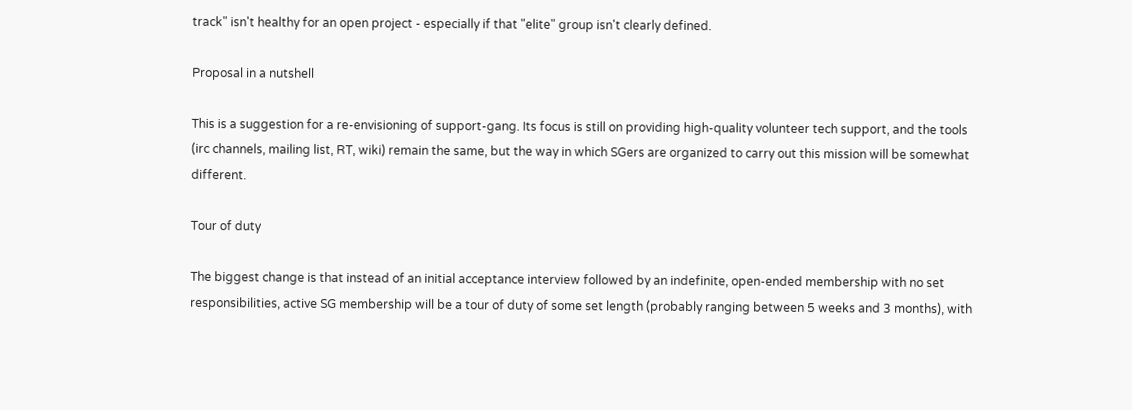track" isn't healthy for an open project - especially if that "elite" group isn't clearly defined.

Proposal in a nutshell

This is a suggestion for a re-envisioning of support-gang. Its focus is still on providing high-quality volunteer tech support, and the tools (irc channels, mailing list, RT, wiki) remain the same, but the way in which SGers are organized to carry out this mission will be somewhat different.

Tour of duty

The biggest change is that instead of an initial acceptance interview followed by an indefinite, open-ended membership with no set responsibilities, active SG membership will be a tour of duty of some set length (probably ranging between 5 weeks and 3 months), with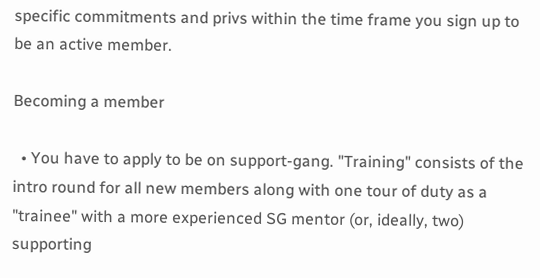specific commitments and privs within the time frame you sign up to be an active member.

Becoming a member

  • You have to apply to be on support-gang. "Training" consists of the intro round for all new members along with one tour of duty as a "trainee" with a more experienced SG mentor (or, ideally, two) supporting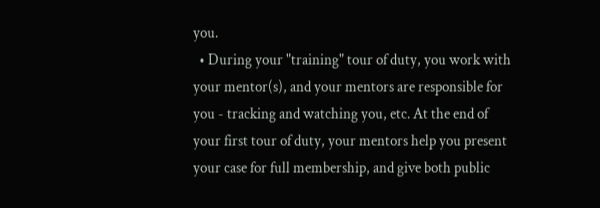you.
  • During your "training" tour of duty, you work with your mentor(s), and your mentors are responsible for you - tracking and watching you, etc. At the end of your first tour of duty, your mentors help you present your case for full membership, and give both public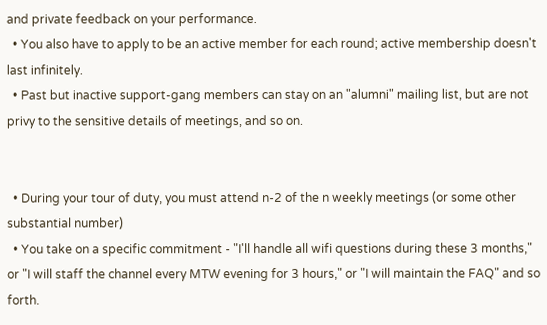and private feedback on your performance.
  • You also have to apply to be an active member for each round; active membership doesn't last infinitely.
  • Past but inactive support-gang members can stay on an "alumni" mailing list, but are not privy to the sensitive details of meetings, and so on.


  • During your tour of duty, you must attend n-2 of the n weekly meetings (or some other substantial number)
  • You take on a specific commitment - "I'll handle all wifi questions during these 3 months," or "I will staff the channel every MTW evening for 3 hours," or "I will maintain the FAQ" and so forth.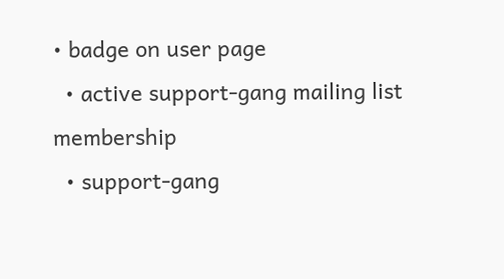• badge on user page
  • active support-gang mailing list membership
  • support-gang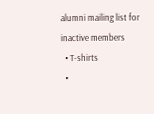alumni mailing list for inactive members
  • T-shirts
  •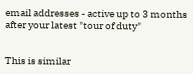email addresses - active up to 3 months after your latest "tour of duty"


This is similar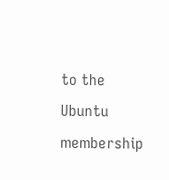to the Ubuntu membership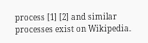process [1] [2] and similar processes exist on Wikipedia.